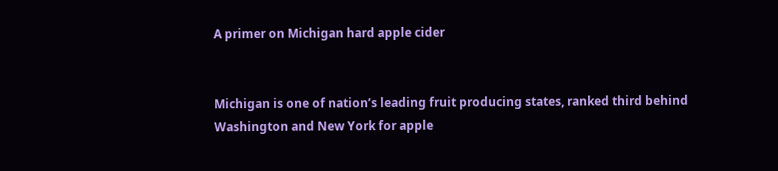A primer on Michigan hard apple cider


Michigan is one of nation’s leading fruit producing states, ranked third behind Washington and New York for apple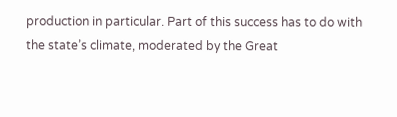production in particular. Part of this success has to do with the state’s climate, moderated by the Great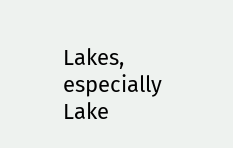Lakes, especially Lake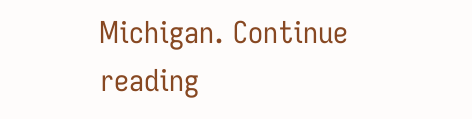Michigan. Continue reading